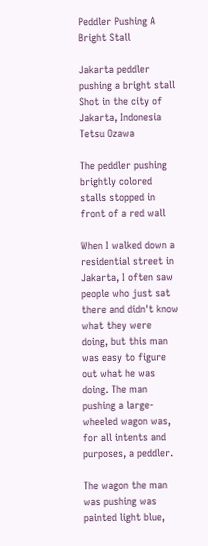Peddler Pushing A Bright Stall

Jakarta peddler pushing a bright stall
Shot in the city of Jakarta, Indonesia Tetsu Ozawa

The peddler pushing brightly colored stalls stopped in front of a red wall

When I walked down a residential street in Jakarta, I often saw people who just sat there and didn't know what they were doing, but this man was easy to figure out what he was doing. The man pushing a large-wheeled wagon was, for all intents and purposes, a peddler.

The wagon the man was pushing was painted light blue,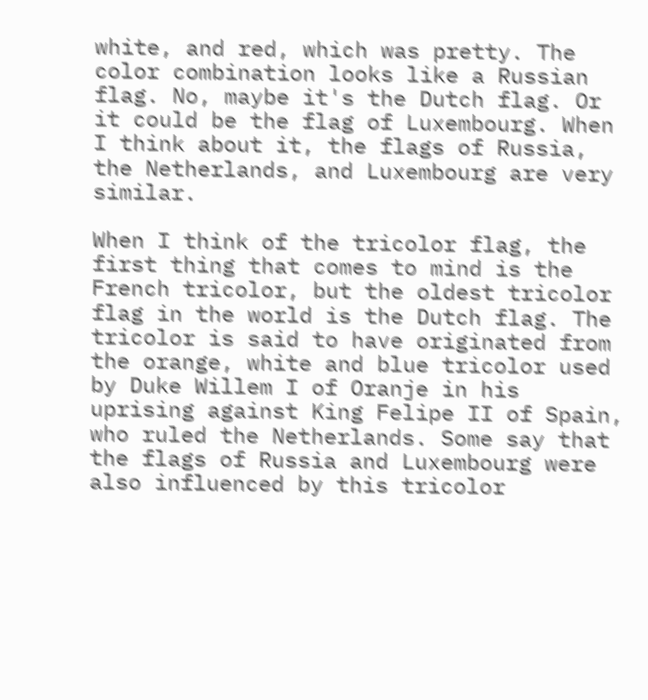white, and red, which was pretty. The color combination looks like a Russian flag. No, maybe it's the Dutch flag. Or it could be the flag of Luxembourg. When I think about it, the flags of Russia, the Netherlands, and Luxembourg are very similar.

When I think of the tricolor flag, the first thing that comes to mind is the French tricolor, but the oldest tricolor flag in the world is the Dutch flag. The tricolor is said to have originated from the orange, white and blue tricolor used by Duke Willem I of Oranje in his uprising against King Felipe II of Spain, who ruled the Netherlands. Some say that the flags of Russia and Luxembourg were also influenced by this tricolor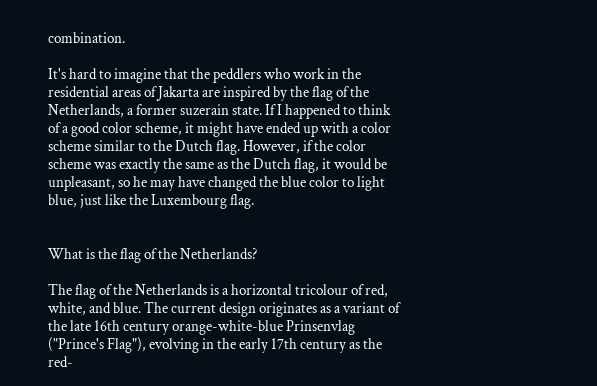combination.

It's hard to imagine that the peddlers who work in the residential areas of Jakarta are inspired by the flag of the Netherlands, a former suzerain state. If I happened to think of a good color scheme, it might have ended up with a color scheme similar to the Dutch flag. However, if the color scheme was exactly the same as the Dutch flag, it would be unpleasant, so he may have changed the blue color to light blue, just like the Luxembourg flag.


What is the flag of the Netherlands?

The flag of the Netherlands is a horizontal tricolour of red, white, and blue. The current design originates as a variant of the late 16th century orange-white-blue Prinsenvlag ("Prince's Flag"), evolving in the early 17th century as the red-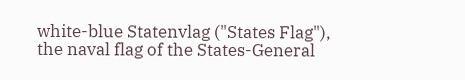white-blue Statenvlag ("States Flag"), the naval flag of the States-General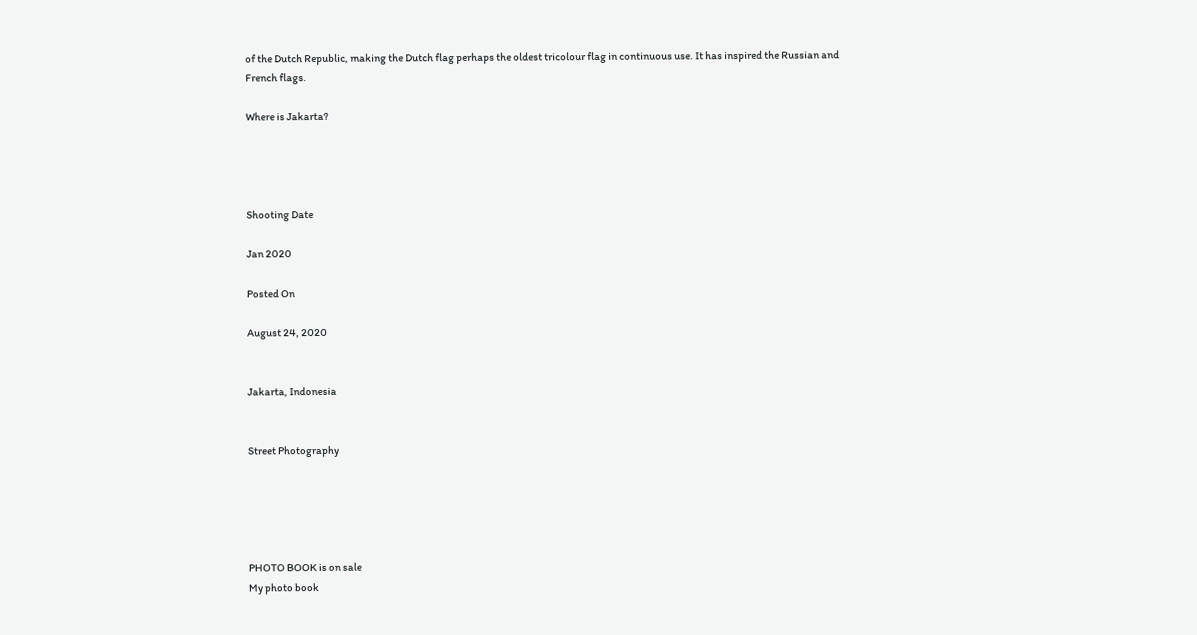of the Dutch Republic, making the Dutch flag perhaps the oldest tricolour flag in continuous use. It has inspired the Russian and French flags.

Where is Jakarta?




Shooting Date

Jan 2020

Posted On

August 24, 2020


Jakarta, Indonesia


Street Photography





PHOTO BOOK is on sale
My photo book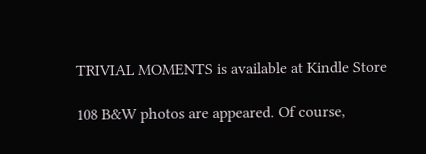TRIVIAL MOMENTS is available at Kindle Store

108 B&W photos are appeared. Of course,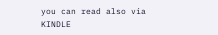you can read also via KINDLE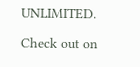UNLIMITED.

Check out on